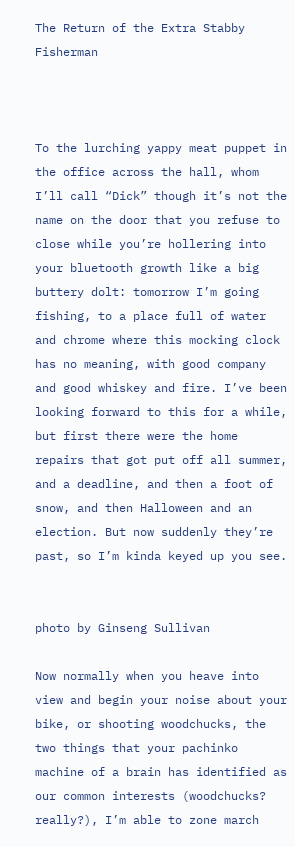The Return of the Extra Stabby Fisherman



To the lurching yappy meat puppet in the office across the hall, whom I’ll call “Dick” though it’s not the name on the door that you refuse to close while you’re hollering into your bluetooth growth like a big buttery dolt: tomorrow I’m going fishing, to a place full of water and chrome where this mocking clock has no meaning, with good company and good whiskey and fire. I’ve been looking forward to this for a while, but first there were the home repairs that got put off all summer, and a deadline, and then a foot of snow, and then Halloween and an election. But now suddenly they’re past, so I’m kinda keyed up you see.


photo by Ginseng Sullivan

Now normally when you heave into view and begin your noise about your bike, or shooting woodchucks, the two things that your pachinko machine of a brain has identified as our common interests (woodchucks? really?), I’m able to zone march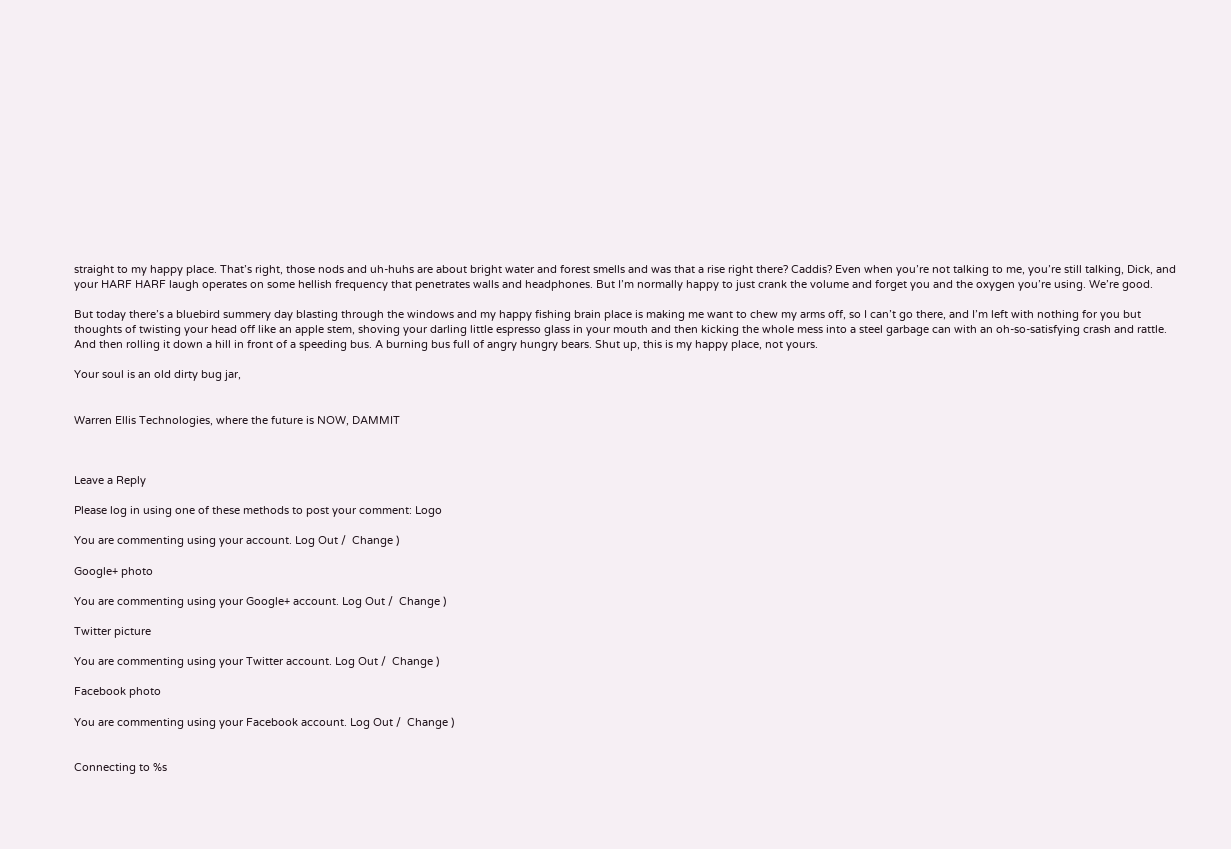straight to my happy place. That’s right, those nods and uh-huhs are about bright water and forest smells and was that a rise right there? Caddis? Even when you’re not talking to me, you’re still talking, Dick, and your HARF HARF laugh operates on some hellish frequency that penetrates walls and headphones. But I’m normally happy to just crank the volume and forget you and the oxygen you’re using. We’re good.

But today there’s a bluebird summery day blasting through the windows and my happy fishing brain place is making me want to chew my arms off, so I can’t go there, and I’m left with nothing for you but thoughts of twisting your head off like an apple stem, shoving your darling little espresso glass in your mouth and then kicking the whole mess into a steel garbage can with an oh-so-satisfying crash and rattle. And then rolling it down a hill in front of a speeding bus. A burning bus full of angry hungry bears. Shut up, this is my happy place, not yours.

Your soul is an old dirty bug jar,


Warren Ellis Technologies, where the future is NOW, DAMMIT



Leave a Reply

Please log in using one of these methods to post your comment: Logo

You are commenting using your account. Log Out /  Change )

Google+ photo

You are commenting using your Google+ account. Log Out /  Change )

Twitter picture

You are commenting using your Twitter account. Log Out /  Change )

Facebook photo

You are commenting using your Facebook account. Log Out /  Change )


Connecting to %s